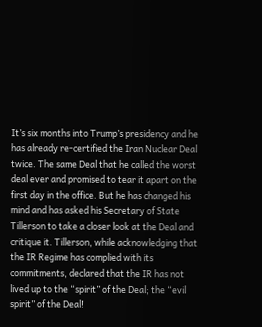It’s six months into Trump’s presidency and he has already re-certified the Iran Nuclear Deal twice. The same Deal that he called the worst deal ever and promised to tear it apart on the first day in the office. But he has changed his mind and has asked his Secretary of State Tillerson to take a closer look at the Deal and critique it. Tillerson, while acknowledging that the IR Regime has complied with its commitments, declared that the IR has not lived up to the “spirit” of the Deal; the “evil spirit” of the Deal!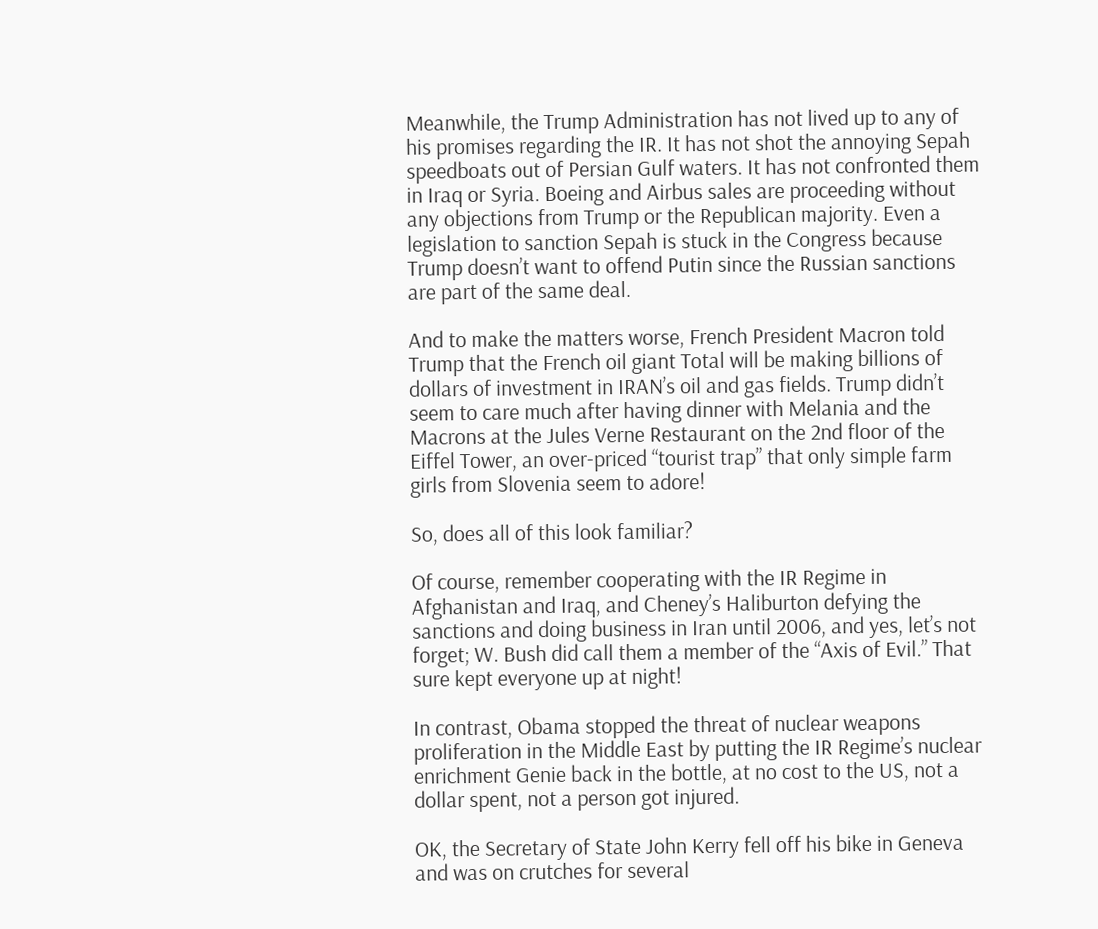Meanwhile, the Trump Administration has not lived up to any of his promises regarding the IR. It has not shot the annoying Sepah speedboats out of Persian Gulf waters. It has not confronted them in Iraq or Syria. Boeing and Airbus sales are proceeding without any objections from Trump or the Republican majority. Even a legislation to sanction Sepah is stuck in the Congress because Trump doesn’t want to offend Putin since the Russian sanctions are part of the same deal.

And to make the matters worse, French President Macron told Trump that the French oil giant Total will be making billions of dollars of investment in IRAN’s oil and gas fields. Trump didn’t seem to care much after having dinner with Melania and the Macrons at the Jules Verne Restaurant on the 2nd floor of the Eiffel Tower, an over-priced “tourist trap” that only simple farm girls from Slovenia seem to adore!

So, does all of this look familiar?

Of course, remember cooperating with the IR Regime in Afghanistan and Iraq, and Cheney’s Haliburton defying the sanctions and doing business in Iran until 2006, and yes, let’s not forget; W. Bush did call them a member of the “Axis of Evil.” That sure kept everyone up at night!

In contrast, Obama stopped the threat of nuclear weapons proliferation in the Middle East by putting the IR Regime’s nuclear enrichment Genie back in the bottle, at no cost to the US, not a dollar spent, not a person got injured.

OK, the Secretary of State John Kerry fell off his bike in Geneva and was on crutches for several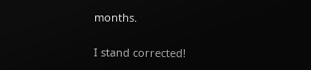months.

I stand corrected!